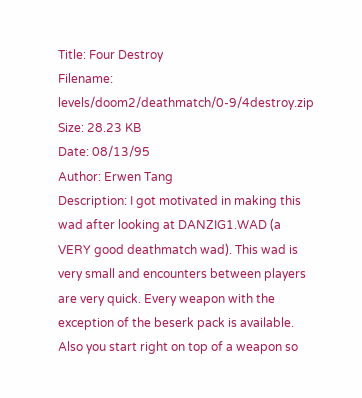Title: Four Destroy
Filename: levels/doom2/deathmatch/0-9/4destroy.zip
Size: 28.23 KB
Date: 08/13/95
Author: Erwen Tang
Description: I got motivated in making this wad after looking at DANZIG1.WAD (a VERY good deathmatch wad). This wad is very small and encounters between players are very quick. Every weapon with the exception of the beserk pack is available. Also you start right on top of a weapon so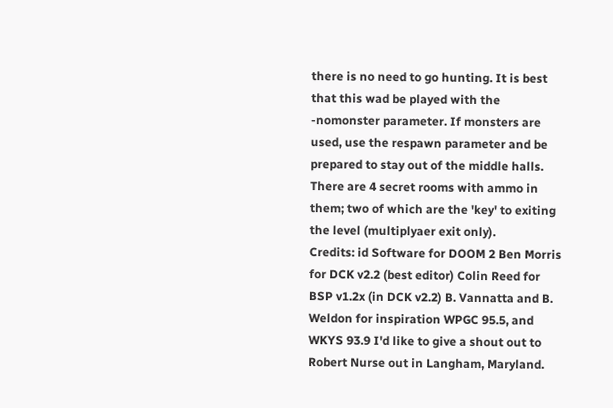there is no need to go hunting. It is best that this wad be played with the -nomonster parameter. If monsters are used, use the respawn parameter and be prepared to stay out of the middle halls. There are 4 secret rooms with ammo in them; two of which are the 'key' to exiting the level (multiplyaer exit only).
Credits: id Software for DOOM 2 Ben Morris for DCK v2.2 (best editor) Colin Reed for BSP v1.2x (in DCK v2.2) B. Vannatta and B. Weldon for inspiration WPGC 95.5, and WKYS 93.9 I'd like to give a shout out to Robert Nurse out in Langham, Maryland.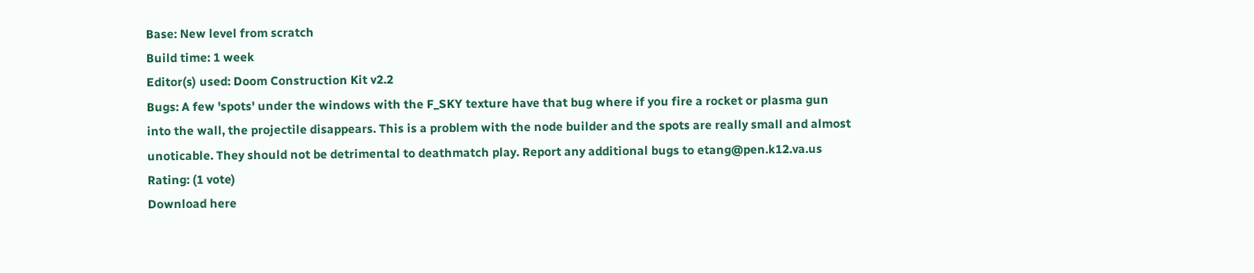Base: New level from scratch
Build time: 1 week
Editor(s) used: Doom Construction Kit v2.2
Bugs: A few 'spots' under the windows with the F_SKY texture have that bug where if you fire a rocket or plasma gun into the wall, the projectile disappears. This is a problem with the node builder and the spots are really small and almost unoticable. They should not be detrimental to deathmatch play. Report any additional bugs to etang@pen.k12.va.us
Rating: (1 vote)
Download here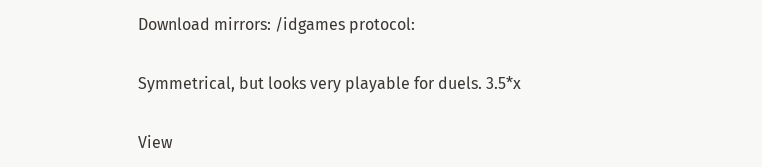Download mirrors: /idgames protocol:

Symmetrical, but looks very playable for duels. 3.5*x

View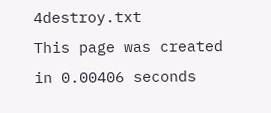4destroy.txt
This page was created in 0.00406 seconds